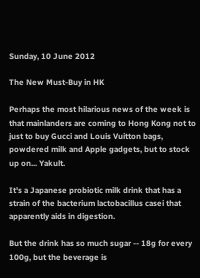Sunday, 10 June 2012

The New Must-Buy in HK

Perhaps the most hilarious news of the week is that mainlanders are coming to Hong Kong not to just to buy Gucci and Louis Vuitton bags, powdered milk and Apple gadgets, but to stock up on... Yakult.

It's a Japanese probiotic milk drink that has a strain of the bacterium lactobacillus casei that apparently aids in digestion.

But the drink has so much sugar -- 18g for every 100g, but the beverage is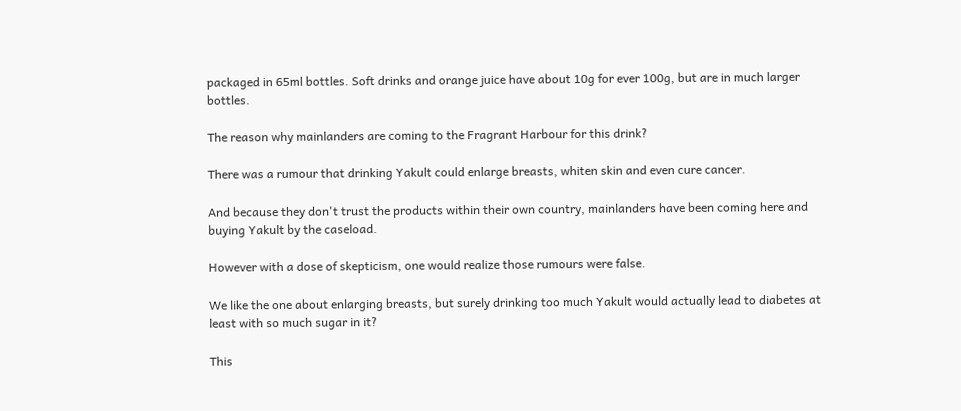packaged in 65ml bottles. Soft drinks and orange juice have about 10g for ever 100g, but are in much larger bottles.

The reason why mainlanders are coming to the Fragrant Harbour for this drink?

There was a rumour that drinking Yakult could enlarge breasts, whiten skin and even cure cancer.

And because they don't trust the products within their own country, mainlanders have been coming here and buying Yakult by the caseload.

However with a dose of skepticism, one would realize those rumours were false.

We like the one about enlarging breasts, but surely drinking too much Yakult would actually lead to diabetes at least with so much sugar in it?

This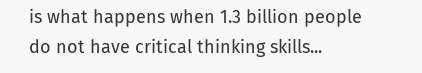is what happens when 1.3 billion people do not have critical thinking skills...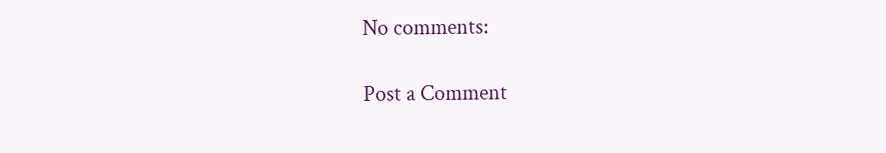No comments:

Post a Comment